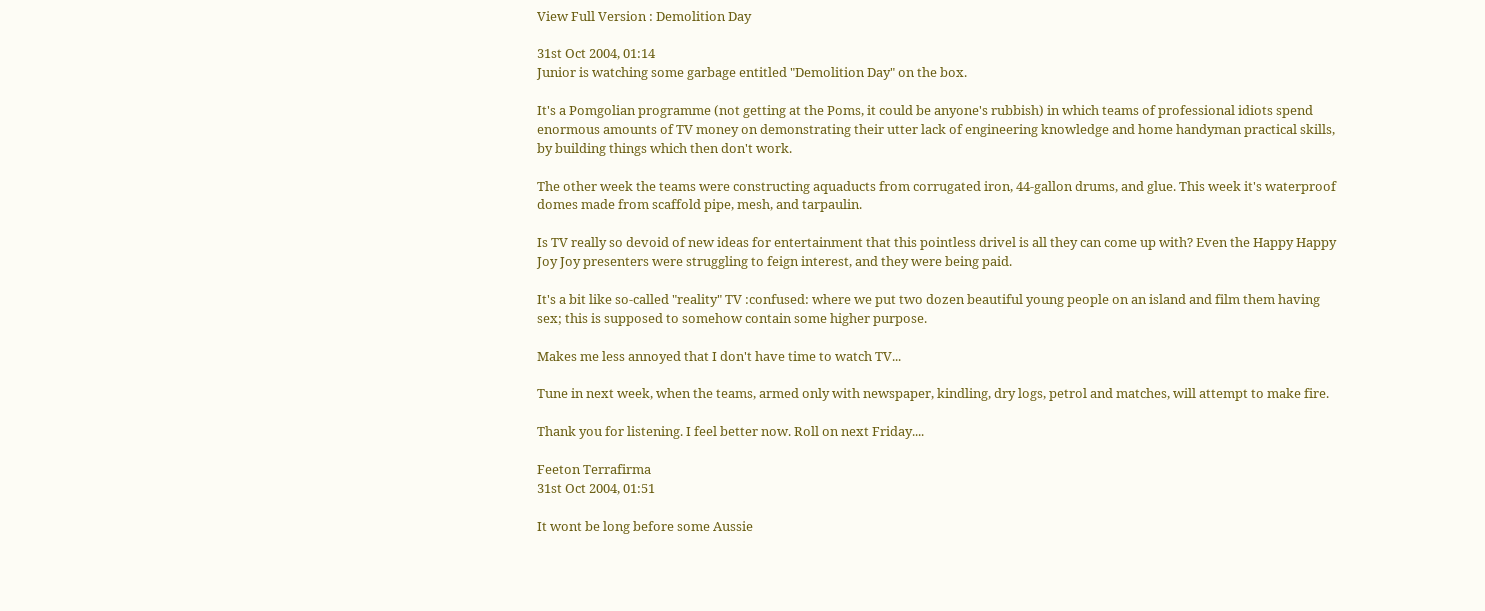View Full Version : Demolition Day

31st Oct 2004, 01:14
Junior is watching some garbage entitled "Demolition Day" on the box.

It's a Pomgolian programme (not getting at the Poms, it could be anyone's rubbish) in which teams of professional idiots spend enormous amounts of TV money on demonstrating their utter lack of engineering knowledge and home handyman practical skills, by building things which then don't work.

The other week the teams were constructing aquaducts from corrugated iron, 44-gallon drums, and glue. This week it's waterproof domes made from scaffold pipe, mesh, and tarpaulin.

Is TV really so devoid of new ideas for entertainment that this pointless drivel is all they can come up with? Even the Happy Happy Joy Joy presenters were struggling to feign interest, and they were being paid.

It's a bit like so-called "reality" TV :confused: where we put two dozen beautiful young people on an island and film them having sex; this is supposed to somehow contain some higher purpose.

Makes me less annoyed that I don't have time to watch TV...

Tune in next week, when the teams, armed only with newspaper, kindling, dry logs, petrol and matches, will attempt to make fire.

Thank you for listening. I feel better now. Roll on next Friday....

Feeton Terrafirma
31st Oct 2004, 01:51

It wont be long before some Aussie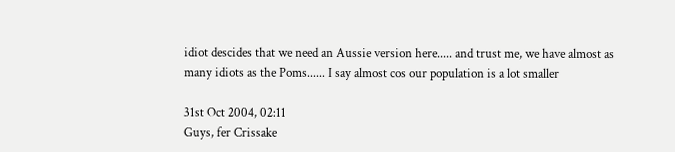idiot descides that we need an Aussie version here..... and trust me, we have almost as many idiots as the Poms...... I say almost cos our population is a lot smaller

31st Oct 2004, 02:11
Guys, fer Crissake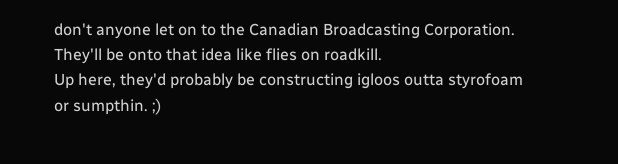don't anyone let on to the Canadian Broadcasting Corporation. They'll be onto that idea like flies on roadkill.
Up here, they'd probably be constructing igloos outta styrofoam or sumpthin. ;)